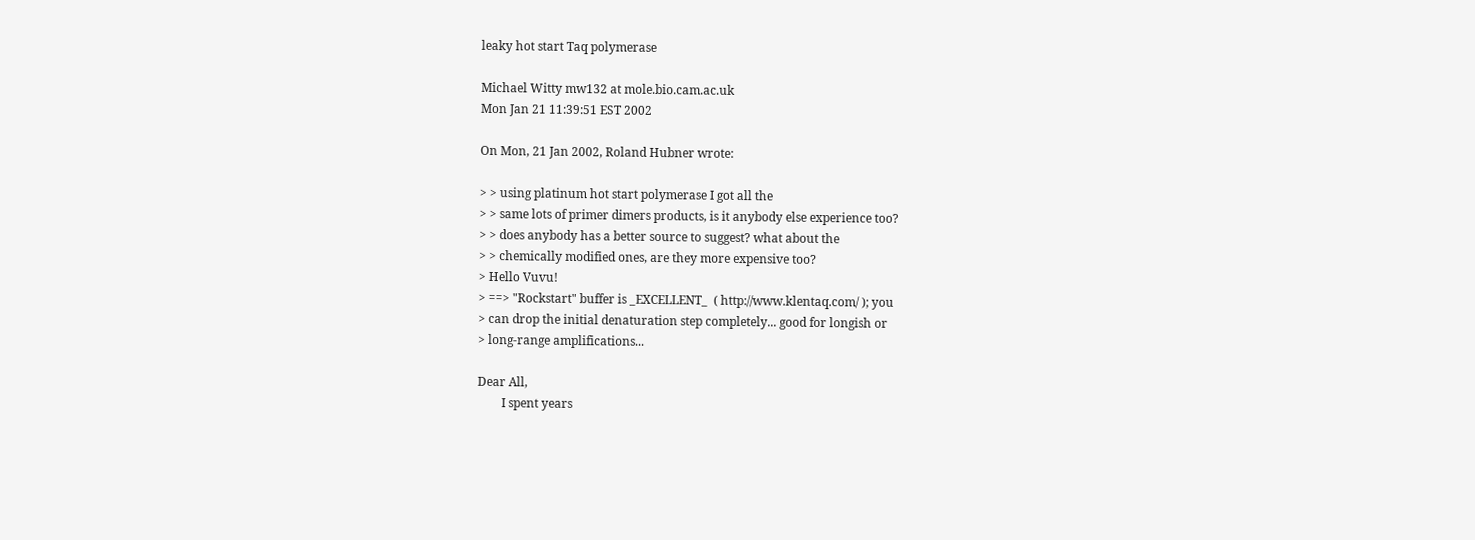leaky hot start Taq polymerase

Michael Witty mw132 at mole.bio.cam.ac.uk
Mon Jan 21 11:39:51 EST 2002

On Mon, 21 Jan 2002, Roland Hubner wrote:

> > using platinum hot start polymerase I got all the
> > same lots of primer dimers products, is it anybody else experience too?
> > does anybody has a better source to suggest? what about the
> > chemically modified ones, are they more expensive too?
> Hello Vuvu!
> ==> "Rockstart" buffer is _EXCELLENT_  ( http://www.klentaq.com/ ); you
> can drop the initial denaturation step completely... good for longish or
> long-range amplifications...

Dear All,
        I spent years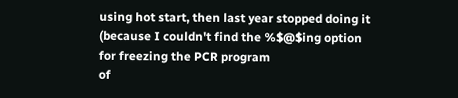using hot start, then last year stopped doing it
(because I couldn't find the %$@$ing option for freezing the PCR program
of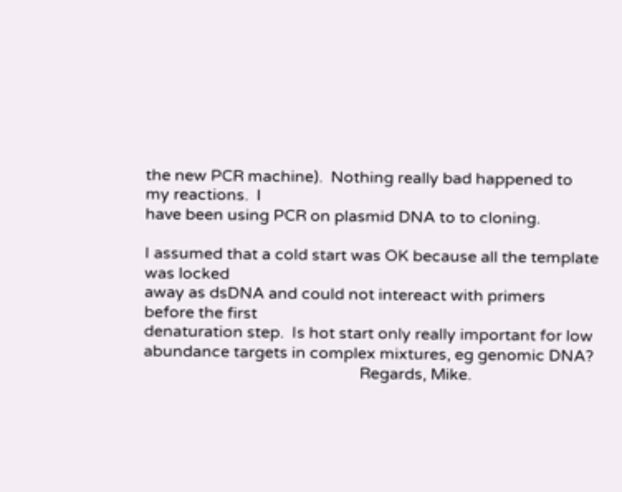the new PCR machine).  Nothing really bad happened to my reactions.  I
have been using PCR on plasmid DNA to to cloning.

I assumed that a cold start was OK because all the template was locked
away as dsDNA and could not intereact with primers before the first
denaturation step.  Is hot start only really important for low
abundance targets in complex mixtures, eg genomic DNA?
                                                      Regards, Mike.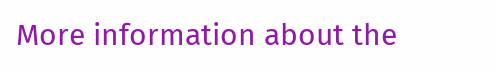More information about the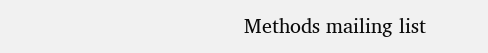Methods mailing list